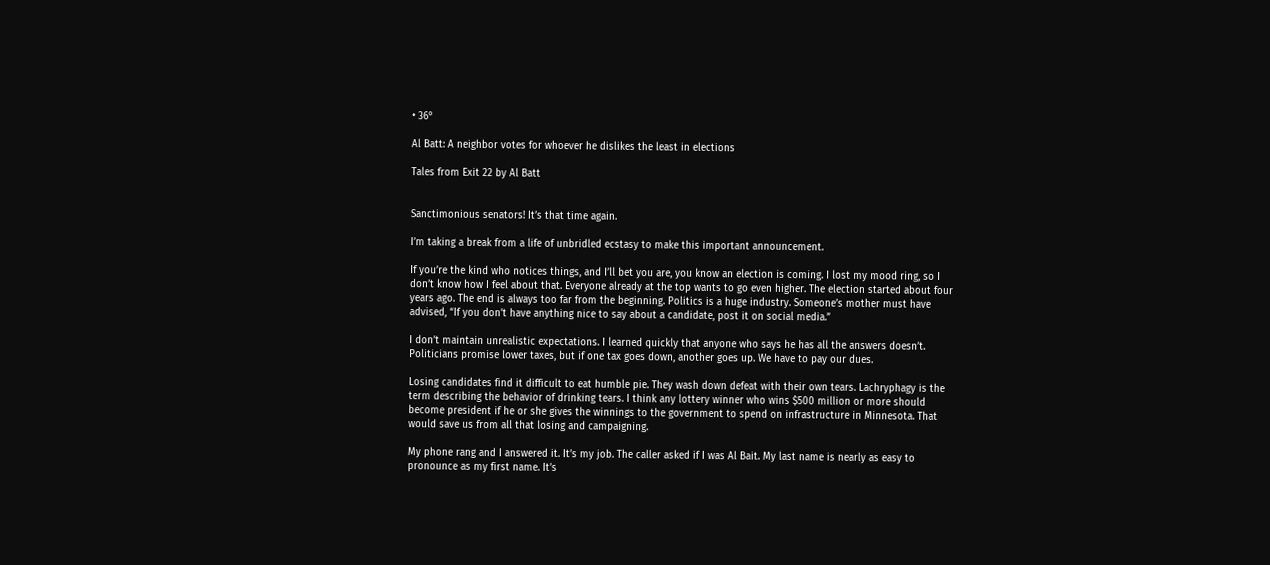• 36°

Al Batt: A neighbor votes for whoever he dislikes the least in elections

Tales from Exit 22 by Al Batt


Sanctimonious senators! It’s that time again.

I’m taking a break from a life of unbridled ecstasy to make this important announcement.

If you’re the kind who notices things, and I’ll bet you are, you know an election is coming. I lost my mood ring, so I don’t know how I feel about that. Everyone already at the top wants to go even higher. The election started about four years ago. The end is always too far from the beginning. Politics is a huge industry. Someone’s mother must have advised, “If you don’t have anything nice to say about a candidate, post it on social media.”

I don’t maintain unrealistic expectations. I learned quickly that anyone who says he has all the answers doesn’t. Politicians promise lower taxes, but if one tax goes down, another goes up. We have to pay our dues.

Losing candidates find it difficult to eat humble pie. They wash down defeat with their own tears. Lachryphagy is the term describing the behavior of drinking tears. I think any lottery winner who wins $500 million or more should become president if he or she gives the winnings to the government to spend on infrastructure in Minnesota. That would save us from all that losing and campaigning.

My phone rang and I answered it. It’s my job. The caller asked if I was Al Bait. My last name is nearly as easy to pronounce as my first name. It’s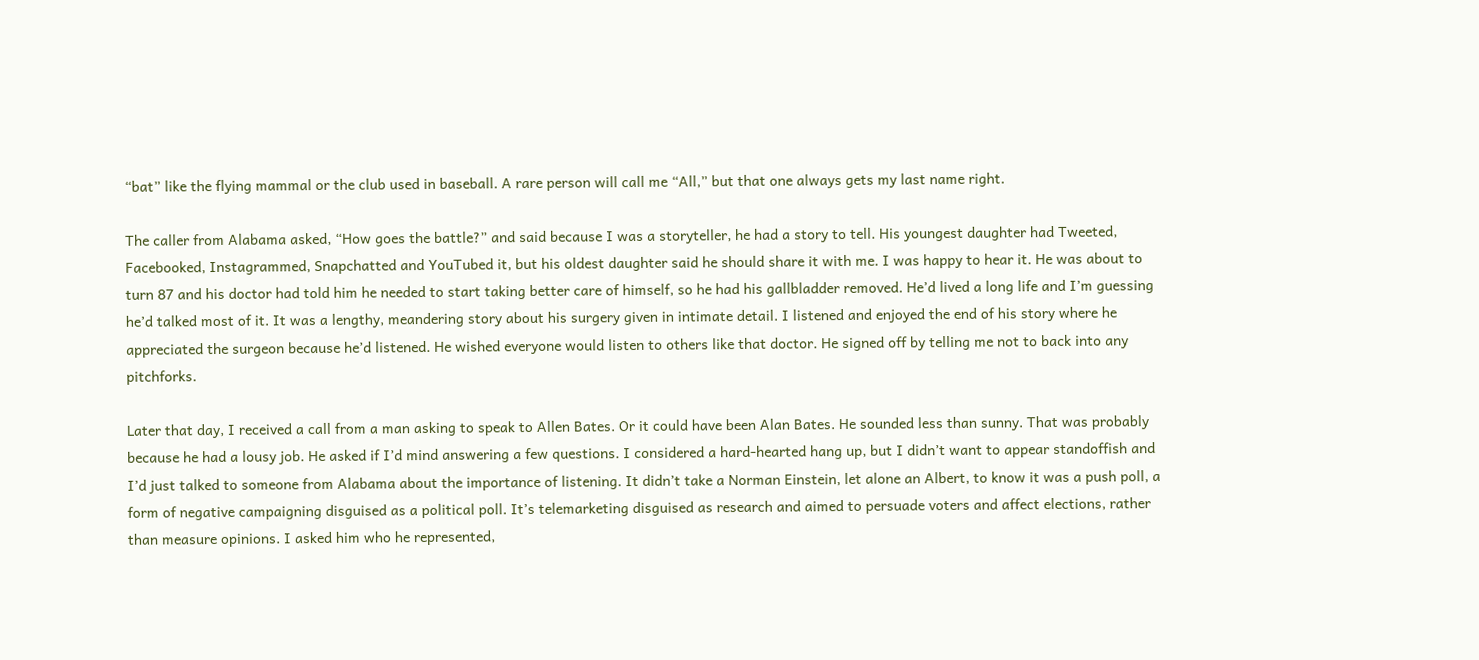“bat” like the flying mammal or the club used in baseball. A rare person will call me “All,” but that one always gets my last name right.

The caller from Alabama asked, “How goes the battle?” and said because I was a storyteller, he had a story to tell. His youngest daughter had Tweeted, Facebooked, Instagrammed, Snapchatted and YouTubed it, but his oldest daughter said he should share it with me. I was happy to hear it. He was about to turn 87 and his doctor had told him he needed to start taking better care of himself, so he had his gallbladder removed. He’d lived a long life and I’m guessing he’d talked most of it. It was a lengthy, meandering story about his surgery given in intimate detail. I listened and enjoyed the end of his story where he appreciated the surgeon because he’d listened. He wished everyone would listen to others like that doctor. He signed off by telling me not to back into any pitchforks.

Later that day, I received a call from a man asking to speak to Allen Bates. Or it could have been Alan Bates. He sounded less than sunny. That was probably because he had a lousy job. He asked if I’d mind answering a few questions. I considered a hard-hearted hang up, but I didn’t want to appear standoffish and I’d just talked to someone from Alabama about the importance of listening. It didn’t take a Norman Einstein, let alone an Albert, to know it was a push poll, a form of negative campaigning disguised as a political poll. It’s telemarketing disguised as research and aimed to persuade voters and affect elections, rather than measure opinions. I asked him who he represented,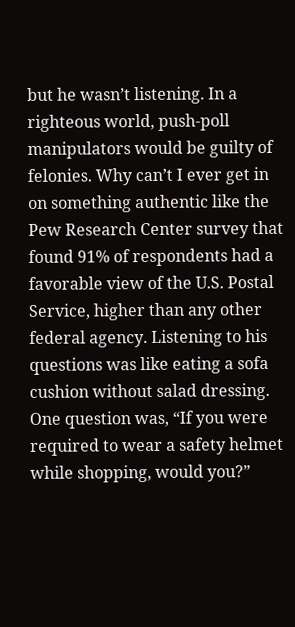but he wasn’t listening. In a righteous world, push-poll manipulators would be guilty of felonies. Why can’t I ever get in on something authentic like the Pew Research Center survey that found 91% of respondents had a favorable view of the U.S. Postal Service, higher than any other federal agency. Listening to his questions was like eating a sofa cushion without salad dressing. One question was, “If you were required to wear a safety helmet while shopping, would you?”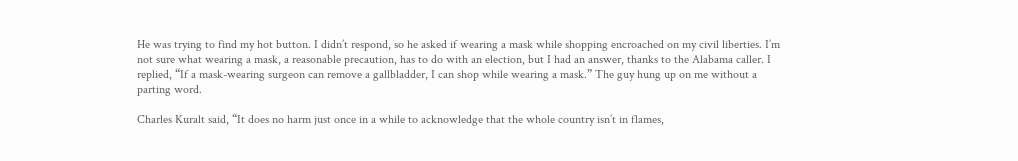He was trying to find my hot button. I didn’t respond, so he asked if wearing a mask while shopping encroached on my civil liberties. I’m not sure what wearing a mask, a reasonable precaution, has to do with an election, but I had an answer, thanks to the Alabama caller. I replied, “If a mask-wearing surgeon can remove a gallbladder, I can shop while wearing a mask.” The guy hung up on me without a parting word.

Charles Kuralt said, “It does no harm just once in a while to acknowledge that the whole country isn’t in flames,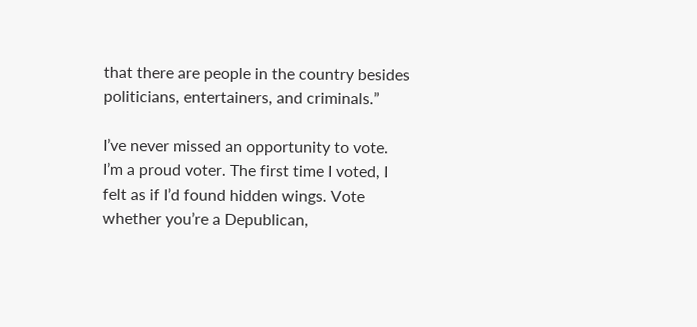that there are people in the country besides politicians, entertainers, and criminals.”

I’ve never missed an opportunity to vote. I’m a proud voter. The first time I voted, I felt as if I’d found hidden wings. Vote whether you’re a Depublican,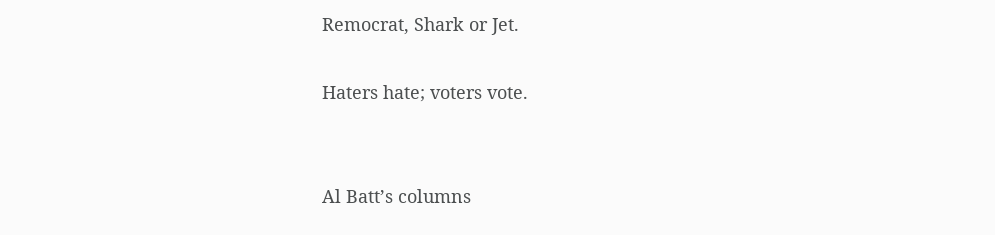Remocrat, Shark or Jet.

Haters hate; voters vote.


Al Batt’s columns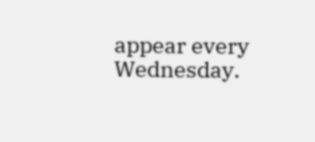appear every Wednesday.